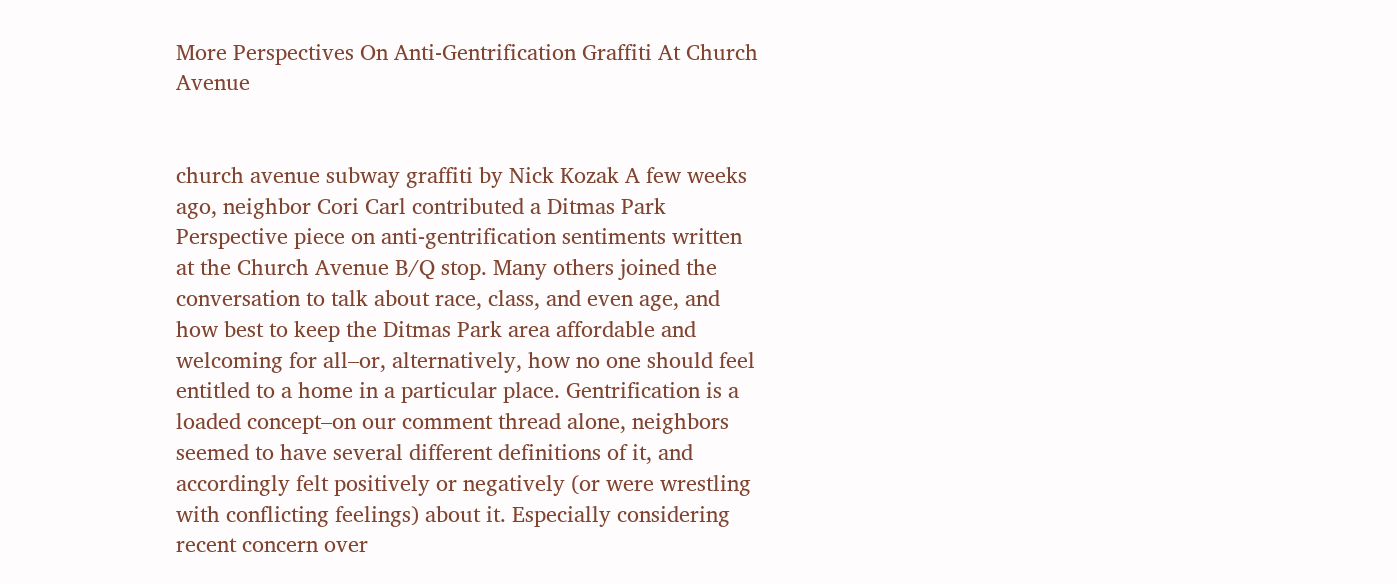More Perspectives On Anti-Gentrification Graffiti At Church Avenue


church avenue subway graffiti by Nick Kozak A few weeks ago, neighbor Cori Carl contributed a Ditmas Park Perspective piece on anti-gentrification sentiments written at the Church Avenue B/Q stop. Many others joined the conversation to talk about race, class, and even age, and how best to keep the Ditmas Park area affordable and welcoming for all–or, alternatively, how no one should feel entitled to a home in a particular place. Gentrification is a loaded concept–on our comment thread alone, neighbors seemed to have several different definitions of it, and accordingly felt positively or negatively (or were wrestling with conflicting feelings) about it. Especially considering recent concern over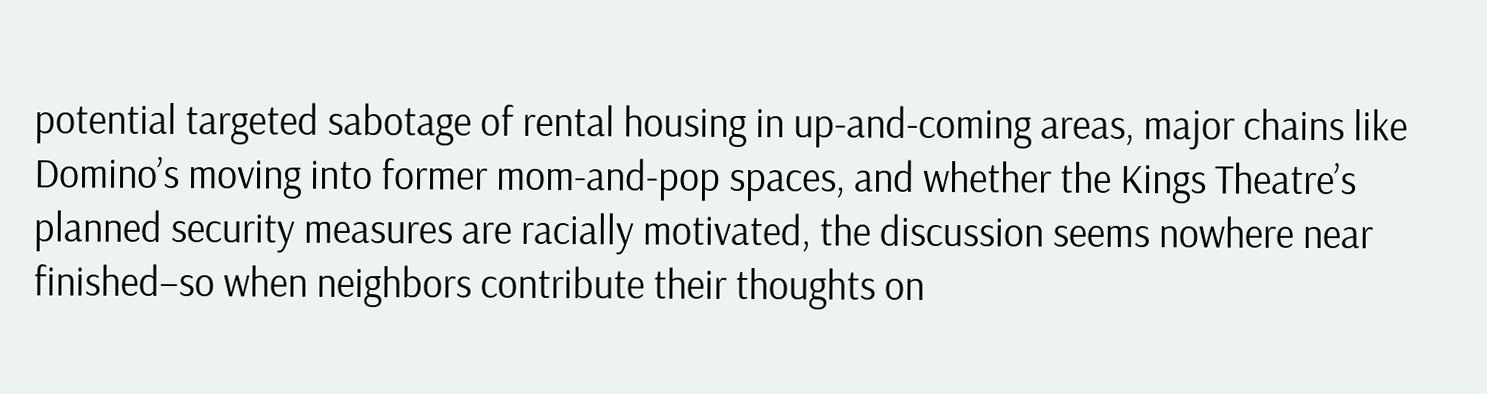potential targeted sabotage of rental housing in up-and-coming areas, major chains like Domino’s moving into former mom-and-pop spaces, and whether the Kings Theatre’s planned security measures are racially motivated, the discussion seems nowhere near finished–so when neighbors contribute their thoughts on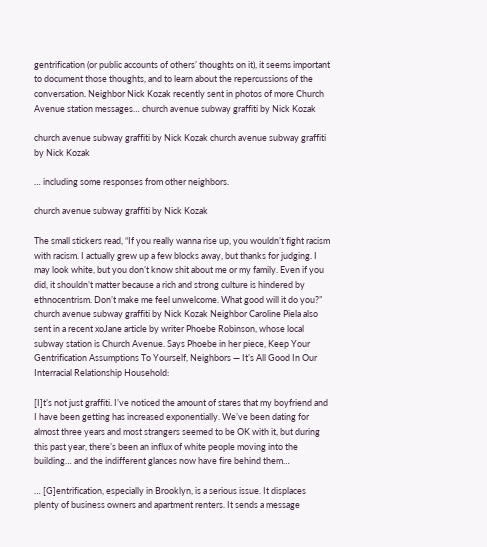gentrification (or public accounts of others’ thoughts on it), it seems important to document those thoughts, and to learn about the repercussions of the conversation. Neighbor Nick Kozak recently sent in photos of more Church Avenue station messages… church avenue subway graffiti by Nick Kozak

church avenue subway graffiti by Nick Kozak church avenue subway graffiti by Nick Kozak

… including some responses from other neighbors.

church avenue subway graffiti by Nick Kozak

The small stickers read, “If you really wanna rise up, you wouldn’t fight racism with racism. I actually grew up a few blocks away, but thanks for judging. I may look white, but you don’t know shit about me or my family. Even if you did, it shouldn’t matter because a rich and strong culture is hindered by ethnocentrism. Don’t make me feel unwelcome. What good will it do you?” church avenue subway graffiti by Nick Kozak Neighbor Caroline Piela also sent in a recent xoJane article by writer Phoebe Robinson, whose local subway station is Church Avenue. Says Phoebe in her piece, Keep Your Gentrification Assumptions To Yourself, Neighbors — It’s All Good In Our Interracial Relationship Household:

[I]t’s not just graffiti. I’ve noticed the amount of stares that my boyfriend and I have been getting has increased exponentially. We’ve been dating for almost three years and most strangers seemed to be OK with it, but during this past year, there’s been an influx of white people moving into the building… and the indifferent glances now have fire behind them…

… [G]entrification, especially in Brooklyn, is a serious issue. It displaces plenty of business owners and apartment renters. It sends a message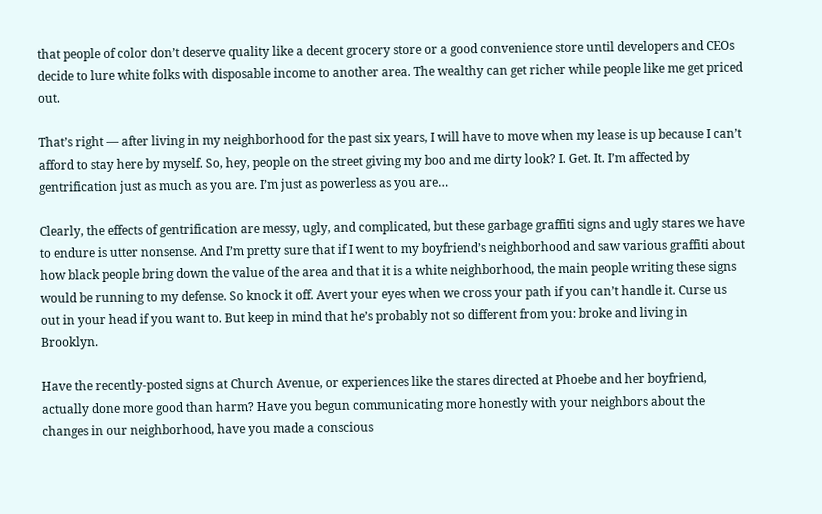that people of color don’t deserve quality like a decent grocery store or a good convenience store until developers and CEOs decide to lure white folks with disposable income to another area. The wealthy can get richer while people like me get priced out.

That’s right — after living in my neighborhood for the past six years, I will have to move when my lease is up because I can’t afford to stay here by myself. So, hey, people on the street giving my boo and me dirty look? I. Get. It. I’m affected by gentrification just as much as you are. I’m just as powerless as you are…

Clearly, the effects of gentrification are messy, ugly, and complicated, but these garbage graffiti signs and ugly stares we have to endure is utter nonsense. And I’m pretty sure that if I went to my boyfriend’s neighborhood and saw various graffiti about how black people bring down the value of the area and that it is a white neighborhood, the main people writing these signs would be running to my defense. So knock it off. Avert your eyes when we cross your path if you can’t handle it. Curse us out in your head if you want to. But keep in mind that he’s probably not so different from you: broke and living in Brooklyn.

Have the recently-posted signs at Church Avenue, or experiences like the stares directed at Phoebe and her boyfriend, actually done more good than harm? Have you begun communicating more honestly with your neighbors about the changes in our neighborhood, have you made a conscious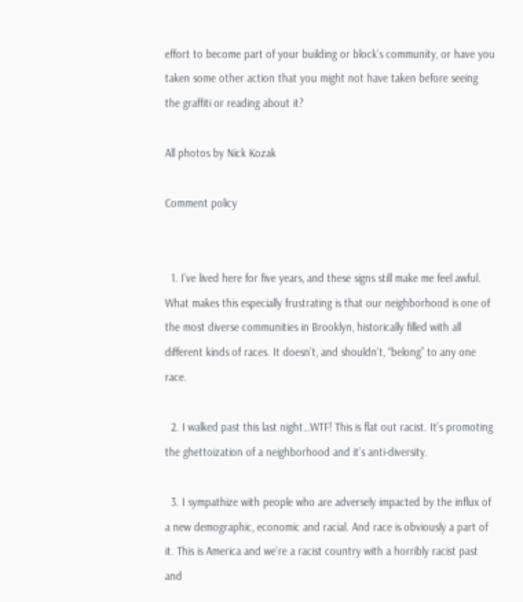effort to become part of your building or block’s community, or have you taken some other action that you might not have taken before seeing the graffiti or reading about it?

All photos by Nick Kozak

Comment policy


  1. I’ve lived here for five years, and these signs still make me feel awful. What makes this especially frustrating is that our neighborhood is one of the most diverse communities in Brooklyn, historically filled with all different kinds of races. It doesn’t, and shouldn’t, “belong” to any one race.

  2. I walked past this last night…WTF! This is flat out racist. It’s promoting the ghettoization of a neighborhood and it’s anti-diversity.

  3. I sympathize with people who are adversely impacted by the influx of a new demographic, economic and racial. And race is obviously a part of it. This is America and we’re a racist country with a horribly racist past and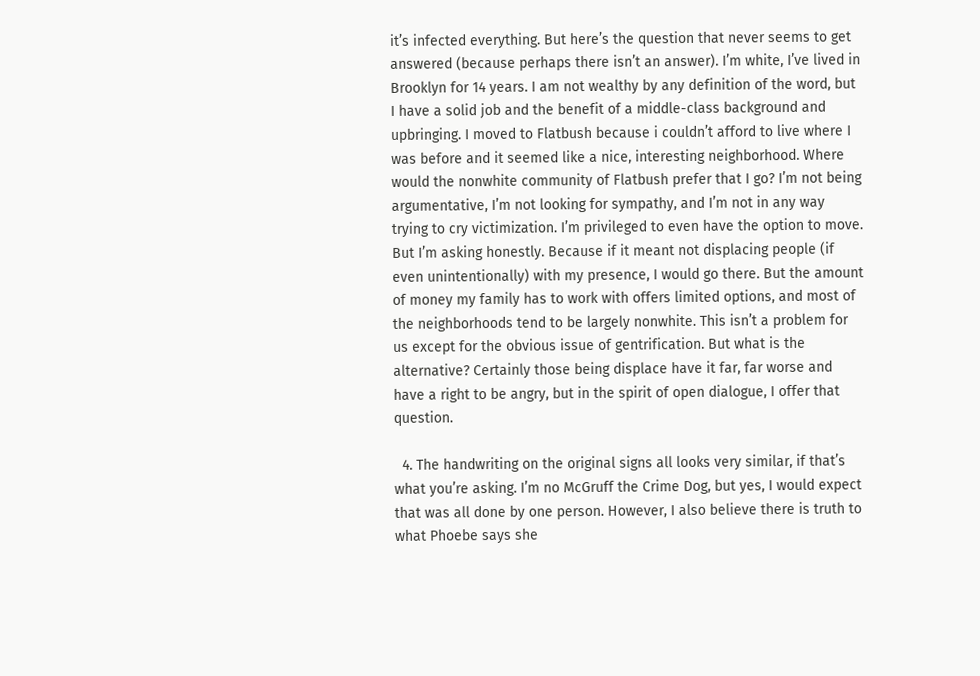it’s infected everything. But here’s the question that never seems to get answered (because perhaps there isn’t an answer). I’m white, I’ve lived in Brooklyn for 14 years. I am not wealthy by any definition of the word, but I have a solid job and the benefit of a middle-class background and upbringing. I moved to Flatbush because i couldn’t afford to live where I was before and it seemed like a nice, interesting neighborhood. Where would the nonwhite community of Flatbush prefer that I go? I’m not being argumentative, I’m not looking for sympathy, and I’m not in any way trying to cry victimization. I’m privileged to even have the option to move. But I’m asking honestly. Because if it meant not displacing people (if even unintentionally) with my presence, I would go there. But the amount of money my family has to work with offers limited options, and most of the neighborhoods tend to be largely nonwhite. This isn’t a problem for us except for the obvious issue of gentrification. But what is the alternative? Certainly those being displace have it far, far worse and have a right to be angry, but in the spirit of open dialogue, I offer that question.

  4. The handwriting on the original signs all looks very similar, if that’s what you’re asking. I’m no McGruff the Crime Dog, but yes, I would expect that was all done by one person. However, I also believe there is truth to what Phoebe says she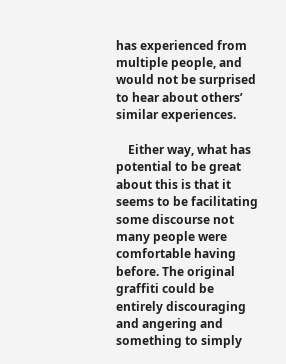has experienced from multiple people, and would not be surprised to hear about others’ similar experiences.

    Either way, what has potential to be great about this is that it seems to be facilitating some discourse not many people were comfortable having before. The original graffiti could be entirely discouraging and angering and something to simply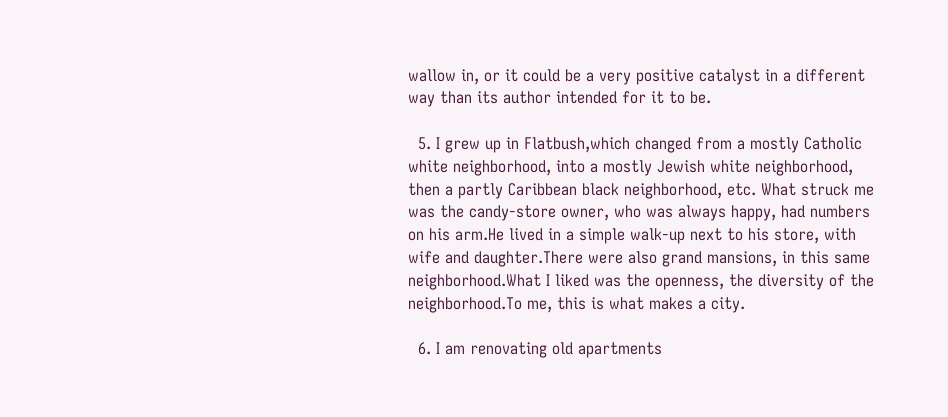wallow in, or it could be a very positive catalyst in a different way than its author intended for it to be.

  5. I grew up in Flatbush,which changed from a mostly Catholic white neighborhood, into a mostly Jewish white neighborhood, then a partly Caribbean black neighborhood, etc. What struck me was the candy-store owner, who was always happy, had numbers on his arm.He lived in a simple walk-up next to his store, with wife and daughter.There were also grand mansions, in this same neighborhood.What I liked was the openness, the diversity of the neighborhood.To me, this is what makes a city.

  6. I am renovating old apartments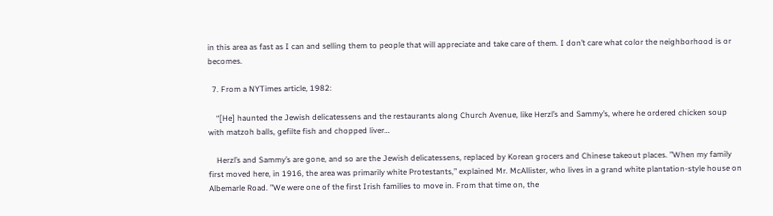in this area as fast as I can and selling them to people that will appreciate and take care of them. I don’t care what color the neighborhood is or becomes.

  7. From a NYTimes article, 1982:

    “[He] haunted the Jewish delicatessens and the restaurants along Church Avenue, like Herzl’s and Sammy’s, where he ordered chicken soup with matzoh balls, gefilte fish and chopped liver…

    Herzl’s and Sammy’s are gone, and so are the Jewish delicatessens, replaced by Korean grocers and Chinese takeout places. ”When my family first moved here, in 1916, the area was primarily white Protestants,” explained Mr. McAllister, who lives in a grand white plantation-style house on Albemarle Road. ”We were one of the first Irish families to move in. From that time on, the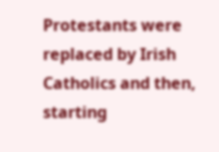Protestants were replaced by Irish Catholics and then, starting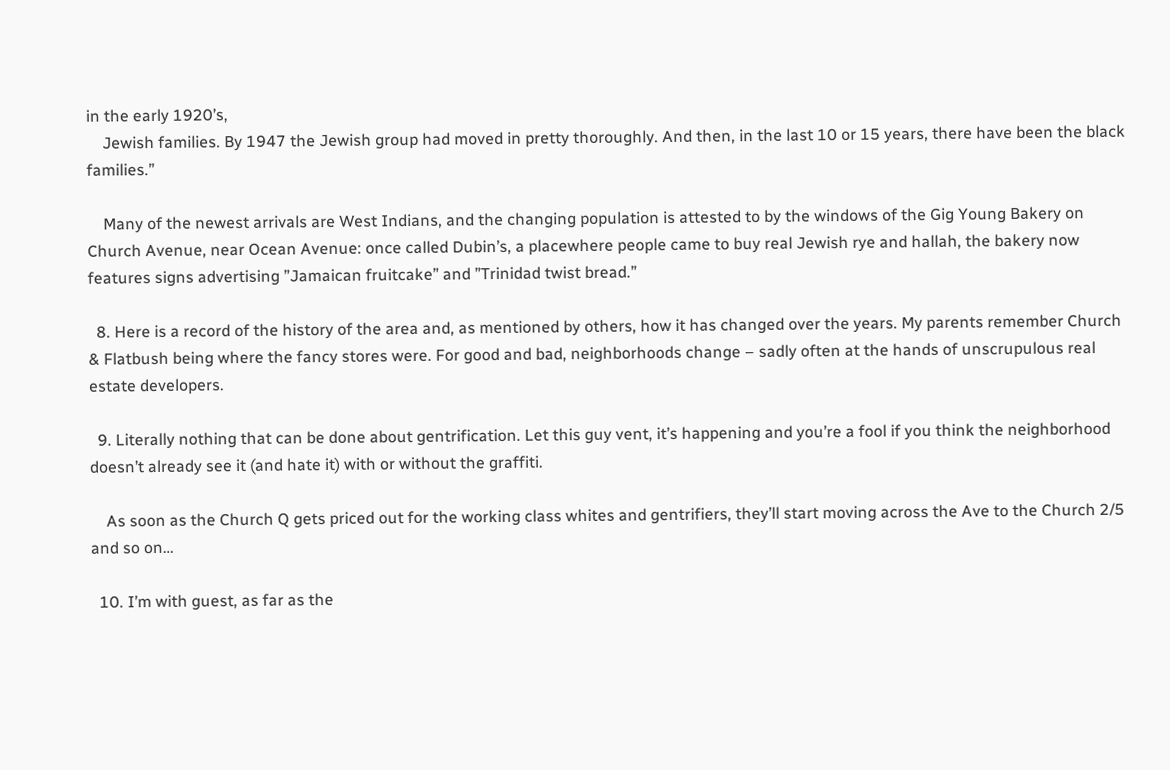in the early 1920’s,
    Jewish families. By 1947 the Jewish group had moved in pretty thoroughly. And then, in the last 10 or 15 years, there have been the black families.”

    Many of the newest arrivals are West Indians, and the changing population is attested to by the windows of the Gig Young Bakery on Church Avenue, near Ocean Avenue: once called Dubin’s, a placewhere people came to buy real Jewish rye and hallah, the bakery now features signs advertising ”Jamaican fruitcake” and ”Trinidad twist bread.”

  8. Here is a record of the history of the area and, as mentioned by others, how it has changed over the years. My parents remember Church & Flatbush being where the fancy stores were. For good and bad, neighborhoods change – sadly often at the hands of unscrupulous real estate developers.

  9. Literally nothing that can be done about gentrification. Let this guy vent, it’s happening and you’re a fool if you think the neighborhood doesn’t already see it (and hate it) with or without the graffiti.

    As soon as the Church Q gets priced out for the working class whites and gentrifiers, they’ll start moving across the Ave to the Church 2/5 and so on…

  10. I’m with guest, as far as the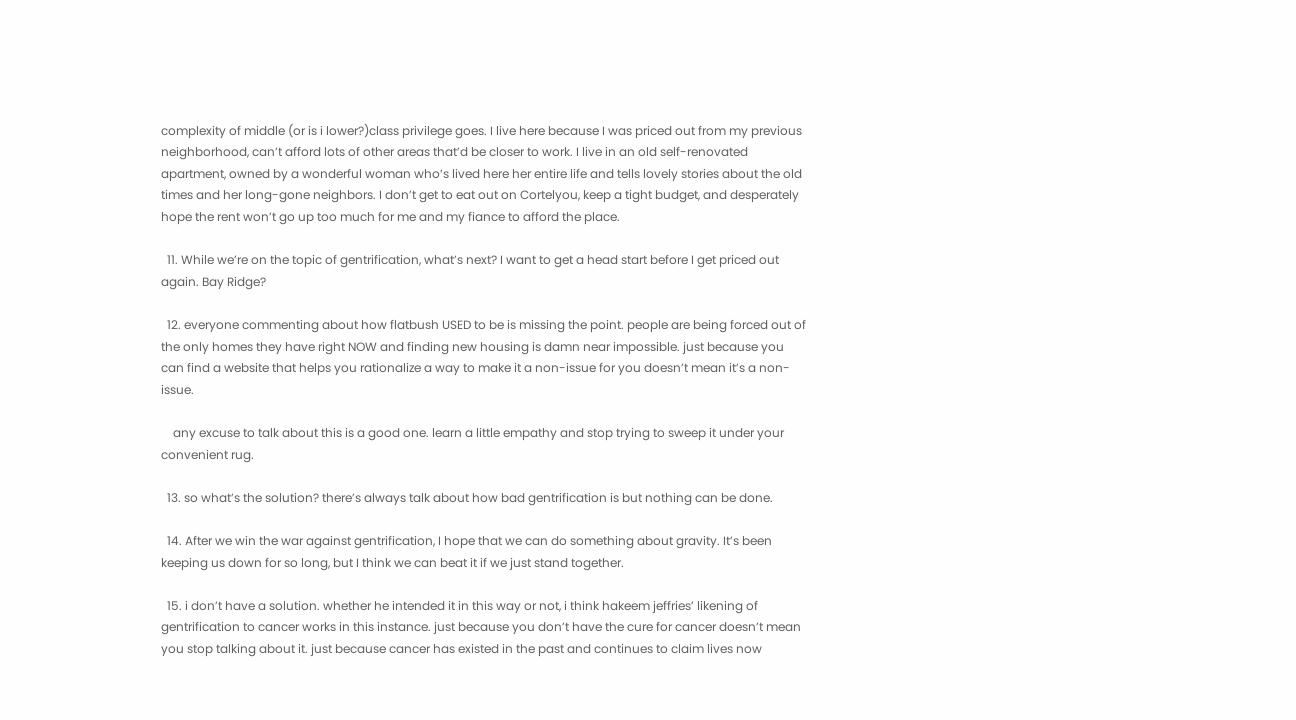complexity of middle (or is i lower?)class privilege goes. I live here because I was priced out from my previous neighborhood, can’t afford lots of other areas that’d be closer to work. I live in an old self-renovated apartment, owned by a wonderful woman who’s lived here her entire life and tells lovely stories about the old times and her long-gone neighbors. I don’t get to eat out on Cortelyou, keep a tight budget, and desperately hope the rent won’t go up too much for me and my fiance to afford the place.

  11. While we’re on the topic of gentrification, what’s next? I want to get a head start before I get priced out again. Bay Ridge?

  12. everyone commenting about how flatbush USED to be is missing the point. people are being forced out of the only homes they have right NOW and finding new housing is damn near impossible. just because you can find a website that helps you rationalize a way to make it a non-issue for you doesn’t mean it’s a non-issue.

    any excuse to talk about this is a good one. learn a little empathy and stop trying to sweep it under your convenient rug.

  13. so what’s the solution? there’s always talk about how bad gentrification is but nothing can be done.

  14. After we win the war against gentrification, I hope that we can do something about gravity. It’s been keeping us down for so long, but I think we can beat it if we just stand together.

  15. i don’t have a solution. whether he intended it in this way or not, i think hakeem jeffries’ likening of gentrification to cancer works in this instance. just because you don’t have the cure for cancer doesn’t mean you stop talking about it. just because cancer has existed in the past and continues to claim lives now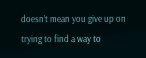doesn’t mean you give up on trying to find a way to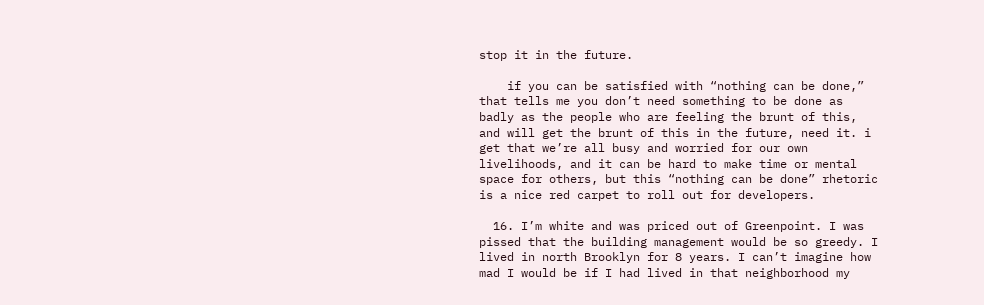stop it in the future.

    if you can be satisfied with “nothing can be done,” that tells me you don’t need something to be done as badly as the people who are feeling the brunt of this, and will get the brunt of this in the future, need it. i get that we’re all busy and worried for our own livelihoods, and it can be hard to make time or mental space for others, but this “nothing can be done” rhetoric is a nice red carpet to roll out for developers.

  16. I’m white and was priced out of Greenpoint. I was pissed that the building management would be so greedy. I lived in north Brooklyn for 8 years. I can’t imagine how mad I would be if I had lived in that neighborhood my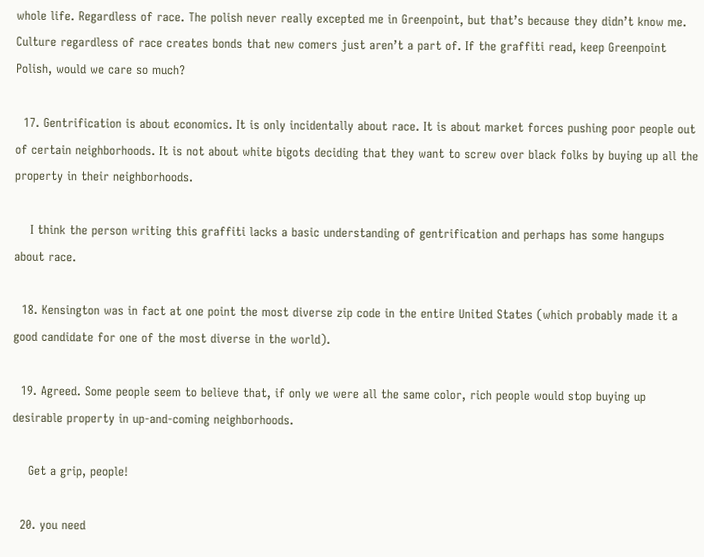whole life. Regardless of race. The polish never really excepted me in Greenpoint, but that’s because they didn’t know me. Culture regardless of race creates bonds that new comers just aren’t a part of. If the graffiti read, keep Greenpoint Polish, would we care so much?

  17. Gentrification is about economics. It is only incidentally about race. It is about market forces pushing poor people out of certain neighborhoods. It is not about white bigots deciding that they want to screw over black folks by buying up all the property in their neighborhoods.

    I think the person writing this graffiti lacks a basic understanding of gentrification and perhaps has some hangups about race.

  18. Kensington was in fact at one point the most diverse zip code in the entire United States (which probably made it a good candidate for one of the most diverse in the world).

  19. Agreed. Some people seem to believe that, if only we were all the same color, rich people would stop buying up desirable property in up-and-coming neighborhoods.

    Get a grip, people!

  20. you need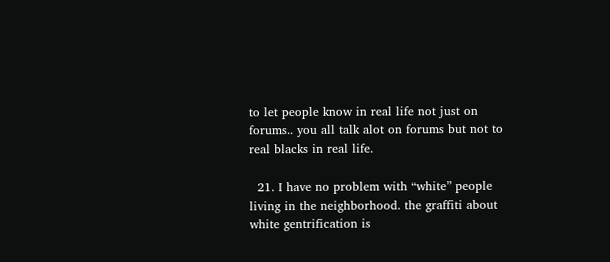to let people know in real life not just on forums.. you all talk alot on forums but not to real blacks in real life.

  21. I have no problem with “white” people living in the neighborhood. the graffiti about white gentrification is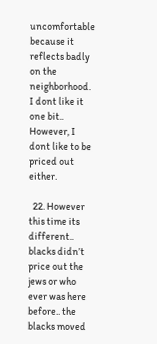uncomfortable because it reflects badly on the neighborhood. I dont like it one bit.. However, I dont like to be priced out either.

  22. However this time its different.. blacks didn’t price out the jews or who ever was here before.. the blacks moved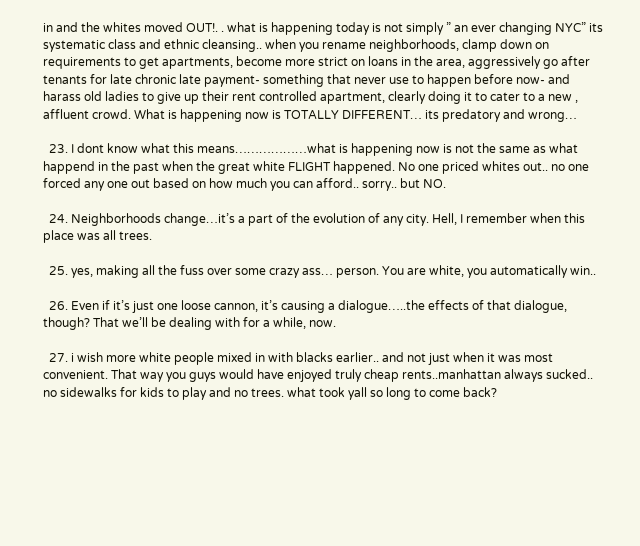in and the whites moved OUT!. . what is happening today is not simply ” an ever changing NYC” its systematic class and ethnic cleansing.. when you rename neighborhoods, clamp down on requirements to get apartments, become more strict on loans in the area, aggressively go after tenants for late chronic late payment- something that never use to happen before now- and harass old ladies to give up their rent controlled apartment, clearly doing it to cater to a new , affluent crowd. What is happening now is TOTALLY DIFFERENT… its predatory and wrong…

  23. I dont know what this means………………what is happening now is not the same as what happend in the past when the great white FLIGHT happened. No one priced whites out.. no one forced any one out based on how much you can afford.. sorry.. but NO.

  24. Neighborhoods change…it’s a part of the evolution of any city. Hell, I remember when this place was all trees.

  25. yes, making all the fuss over some crazy ass… person. You are white, you automatically win..

  26. Even if it’s just one loose cannon, it’s causing a dialogue…..the effects of that dialogue, though? That we’ll be dealing with for a while, now.

  27. i wish more white people mixed in with blacks earlier.. and not just when it was most convenient. That way you guys would have enjoyed truly cheap rents..manhattan always sucked.. no sidewalks for kids to play and no trees. what took yall so long to come back?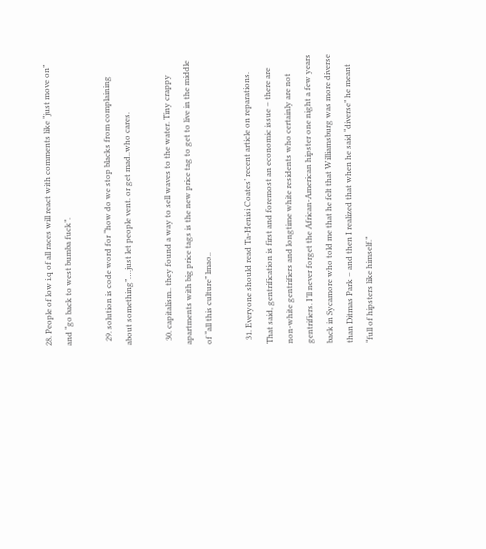28. People of low i.q of all races will react with comments like “just move on” and “go back to west bumba fuck”.

  29. solution is code word for “how do we stop blacks from complaining about something”….just let people vent. or get mad..who cares.

  30. capitalism.. they found a way to sell waves to the water. Tiny crappy apartments with big price tags is the new price tag to get to live in the middle of “all this culture” lmao..

  31. Everyone should read Ta-Henisi Coates’ recent article on reparations. That said, gentrification is first and foremost an economic issue – there are non-white gentrifiers and longtime white residents who certainly are not gentrifiers. I’ll never forget the African-American hipster one night a few years back in Sycamore who told me that he felt that Williamsburg was more diverse than Ditmas Park – and then I realized that when he said “diverse” he meant “full of hipsters like himself.”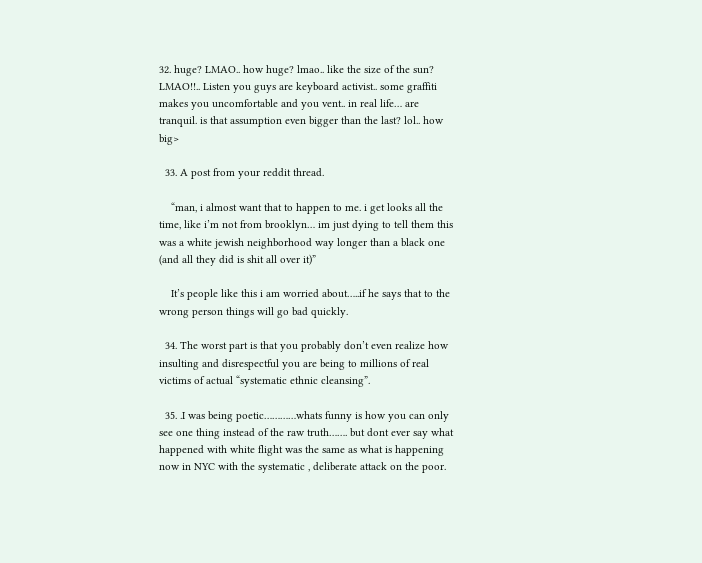32. huge? LMAO.. how huge? lmao.. like the size of the sun? LMAO!!.. Listen you guys are keyboard activist.. some graffiti makes you uncomfortable and you vent.. in real life… are tranquil. is that assumption even bigger than the last? lol.. how big>

  33. A post from your reddit thread.

    “man, i almost want that to happen to me. i get looks all the time, like i’m not from brooklyn… im just dying to tell them this was a white jewish neighborhood way longer than a black one (and all they did is shit all over it)”

    It’s people like this i am worried about…..if he says that to the wrong person things will go bad quickly.

  34. The worst part is that you probably don’t even realize how insulting and disrespectful you are being to millions of real victims of actual “systematic ethnic cleansing”.

  35. .I was being poetic…………whats funny is how you can only see one thing instead of the raw truth……. but dont ever say what happened with white flight was the same as what is happening now in NYC with the systematic , deliberate attack on the poor.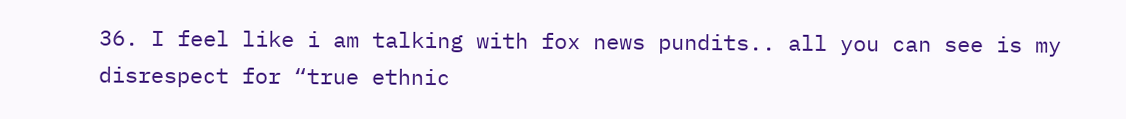36. I feel like i am talking with fox news pundits.. all you can see is my disrespect for “true ethnic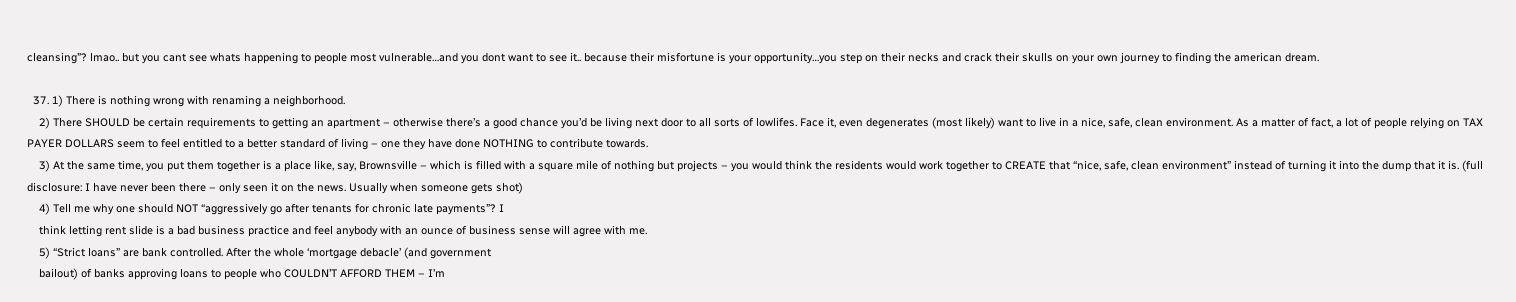cleansing”? lmao.. but you cant see whats happening to people most vulnerable…and you dont want to see it.. because their misfortune is your opportunity…you step on their necks and crack their skulls on your own journey to finding the american dream.

  37. 1) There is nothing wrong with renaming a neighborhood.
    2) There SHOULD be certain requirements to getting an apartment – otherwise there’s a good chance you’d be living next door to all sorts of lowlifes. Face it, even degenerates (most likely) want to live in a nice, safe, clean environment. As a matter of fact, a lot of people relying on TAX PAYER DOLLARS seem to feel entitled to a better standard of living – one they have done NOTHING to contribute towards.
    3) At the same time, you put them together is a place like, say, Brownsville – which is filled with a square mile of nothing but projects – you would think the residents would work together to CREATE that “nice, safe, clean environment” instead of turning it into the dump that it is. (full disclosure: I have never been there – only seen it on the news. Usually when someone gets shot)
    4) Tell me why one should NOT “aggressively go after tenants for chronic late payments”? I
    think letting rent slide is a bad business practice and feel anybody with an ounce of business sense will agree with me.
    5) “Strict loans” are bank controlled. After the whole ‘mortgage debacle’ (and government
    bailout) of banks approving loans to people who COULDN’T AFFORD THEM – I’m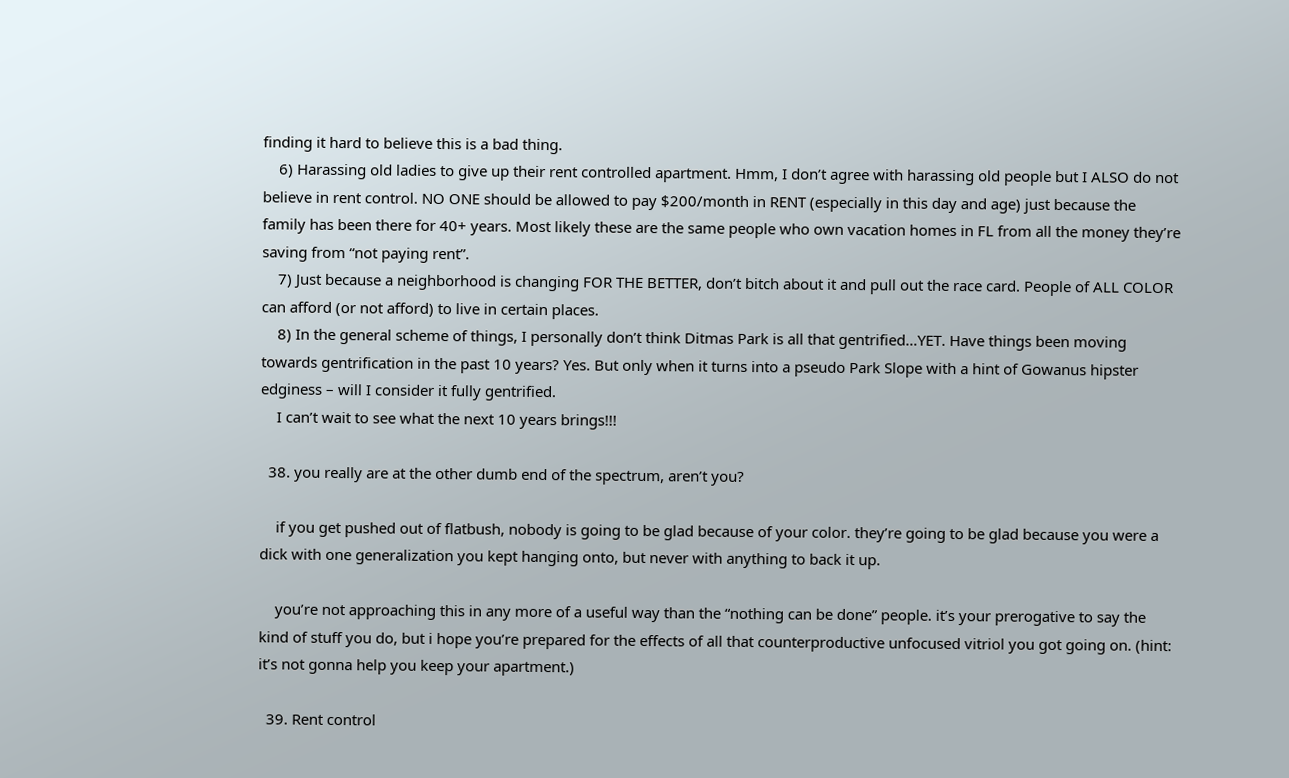finding it hard to believe this is a bad thing.
    6) Harassing old ladies to give up their rent controlled apartment. Hmm, I don’t agree with harassing old people but I ALSO do not believe in rent control. NO ONE should be allowed to pay $200/month in RENT (especially in this day and age) just because the family has been there for 40+ years. Most likely these are the same people who own vacation homes in FL from all the money they’re saving from “not paying rent”.
    7) Just because a neighborhood is changing FOR THE BETTER, don’t bitch about it and pull out the race card. People of ALL COLOR can afford (or not afford) to live in certain places.
    8) In the general scheme of things, I personally don’t think Ditmas Park is all that gentrified…YET. Have things been moving towards gentrification in the past 10 years? Yes. But only when it turns into a pseudo Park Slope with a hint of Gowanus hipster edginess – will I consider it fully gentrified.
    I can’t wait to see what the next 10 years brings!!!

  38. you really are at the other dumb end of the spectrum, aren’t you?

    if you get pushed out of flatbush, nobody is going to be glad because of your color. they’re going to be glad because you were a dick with one generalization you kept hanging onto, but never with anything to back it up.

    you’re not approaching this in any more of a useful way than the “nothing can be done” people. it’s your prerogative to say the kind of stuff you do, but i hope you’re prepared for the effects of all that counterproductive unfocused vitriol you got going on. (hint: it’s not gonna help you keep your apartment.)

  39. Rent control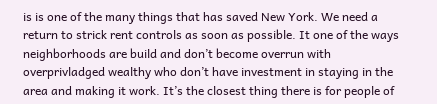is is one of the many things that has saved New York. We need a return to strick rent controls as soon as possible. It one of the ways neighborhoods are build and don’t become overrun with overprivladged wealthy who don’t have investment in staying in the area and making it work. It’s the closest thing there is for people of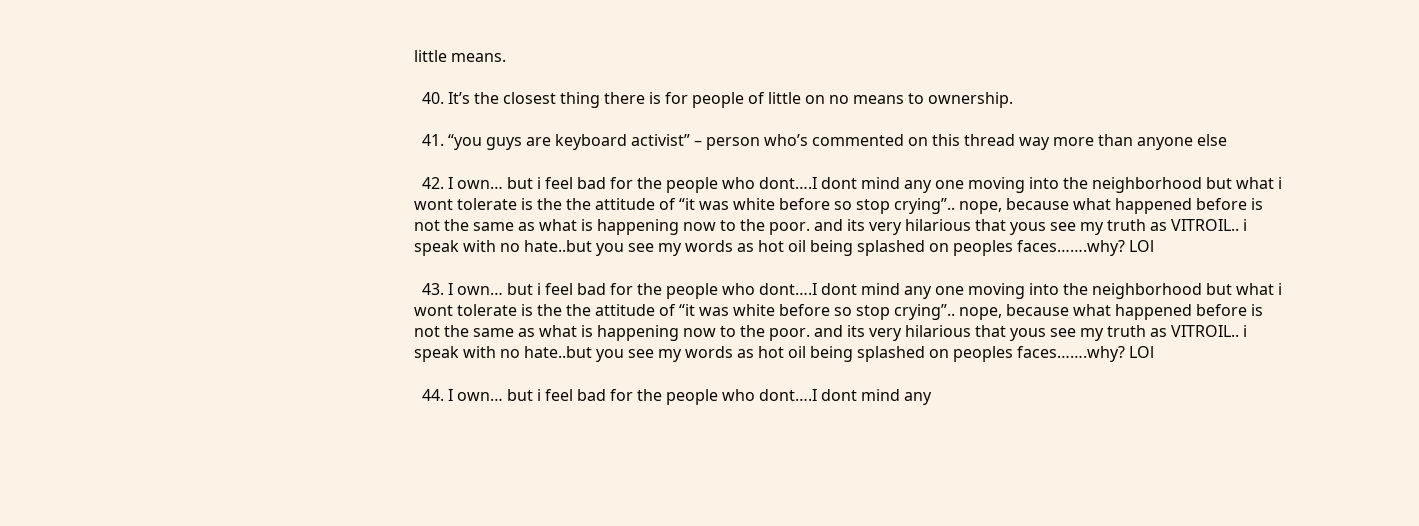little means.

  40. It’s the closest thing there is for people of little on no means to ownership.

  41. “you guys are keyboard activist” – person who’s commented on this thread way more than anyone else

  42. I own… but i feel bad for the people who dont….I dont mind any one moving into the neighborhood but what i wont tolerate is the the attitude of “it was white before so stop crying”.. nope, because what happened before is not the same as what is happening now to the poor. and its very hilarious that yous see my truth as VITROIL.. i speak with no hate..but you see my words as hot oil being splashed on peoples faces…….why? LOl

  43. I own… but i feel bad for the people who dont….I dont mind any one moving into the neighborhood but what i wont tolerate is the the attitude of “it was white before so stop crying”.. nope, because what happened before is not the same as what is happening now to the poor. and its very hilarious that yous see my truth as VITROIL.. i speak with no hate..but you see my words as hot oil being splashed on peoples faces…….why? LOl

  44. I own… but i feel bad for the people who dont….I dont mind any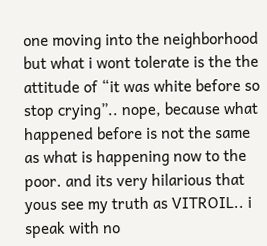one moving into the neighborhood but what i wont tolerate is the the attitude of “it was white before so stop crying”.. nope, because what happened before is not the same as what is happening now to the poor. and its very hilarious that yous see my truth as VITROIL.. i speak with no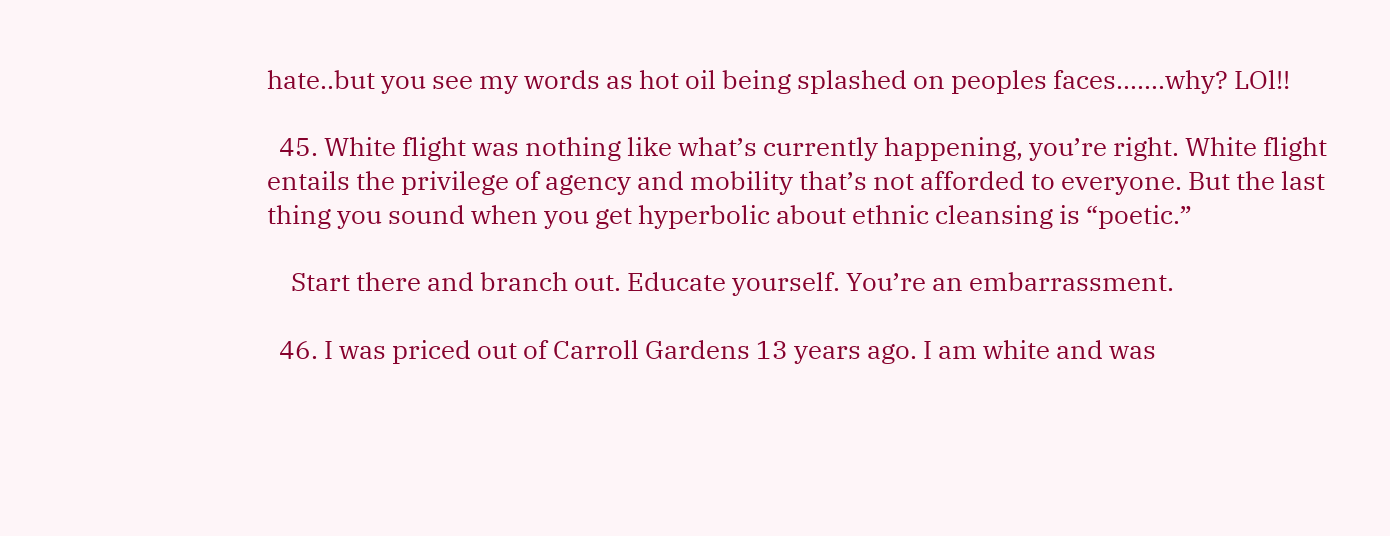hate..but you see my words as hot oil being splashed on peoples faces…….why? LOl!!

  45. White flight was nothing like what’s currently happening, you’re right. White flight entails the privilege of agency and mobility that’s not afforded to everyone. But the last thing you sound when you get hyperbolic about ethnic cleansing is “poetic.”

    Start there and branch out. Educate yourself. You’re an embarrassment.

  46. I was priced out of Carroll Gardens 13 years ago. I am white and was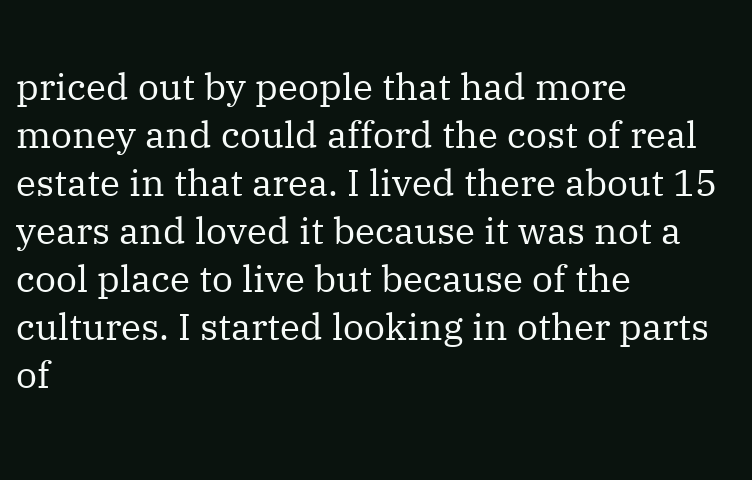priced out by people that had more money and could afford the cost of real estate in that area. I lived there about 15 years and loved it because it was not a cool place to live but because of the cultures. I started looking in other parts of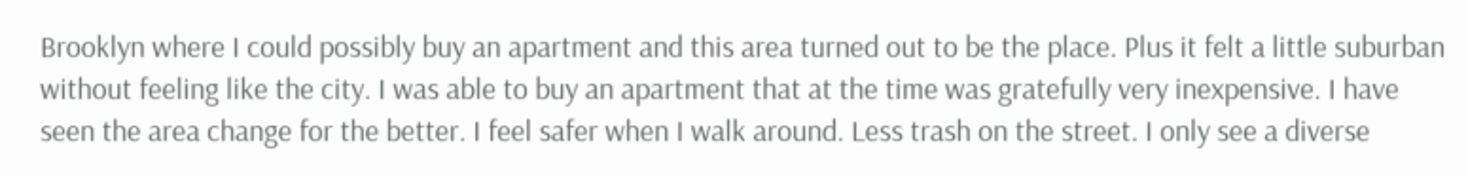Brooklyn where I could possibly buy an apartment and this area turned out to be the place. Plus it felt a little suburban without feeling like the city. I was able to buy an apartment that at the time was gratefully very inexpensive. I have seen the area change for the better. I feel safer when I walk around. Less trash on the street. I only see a diverse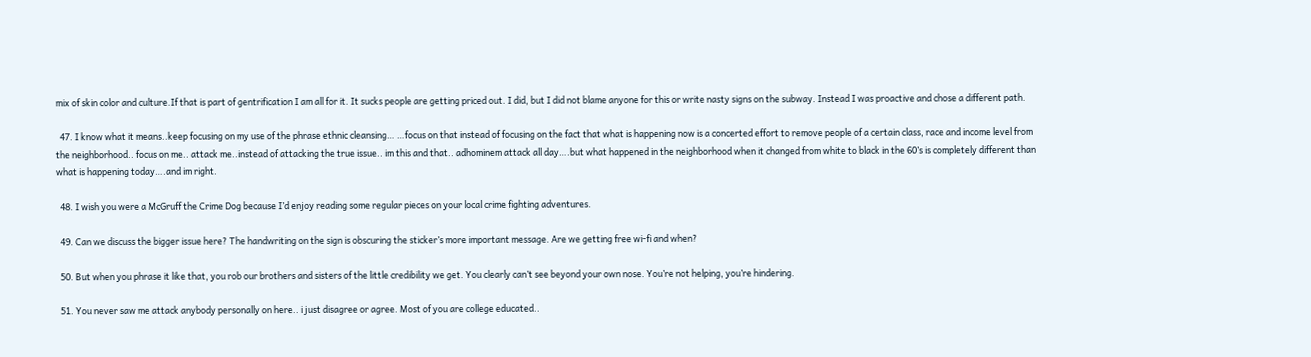mix of skin color and culture.If that is part of gentrification I am all for it. It sucks people are getting priced out. I did, but I did not blame anyone for this or write nasty signs on the subway. Instead I was proactive and chose a different path.

  47. I know what it means..keep focusing on my use of the phrase ethnic cleansing… …focus on that instead of focusing on the fact that what is happening now is a concerted effort to remove people of a certain class, race and income level from the neighborhood.. focus on me.. attack me..instead of attacking the true issue.. im this and that.. adhominem attack all day….but what happened in the neighborhood when it changed from white to black in the 60’s is completely different than what is happening today….and im right.

  48. I wish you were a McGruff the Crime Dog because I’d enjoy reading some regular pieces on your local crime fighting adventures.

  49. Can we discuss the bigger issue here? The handwriting on the sign is obscuring the sticker’s more important message. Are we getting free wi-fi and when?

  50. But when you phrase it like that, you rob our brothers and sisters of the little credibility we get. You clearly can’t see beyond your own nose. You’re not helping, you’re hindering.

  51. You never saw me attack anybody personally on here.. i just disagree or agree. Most of you are college educated..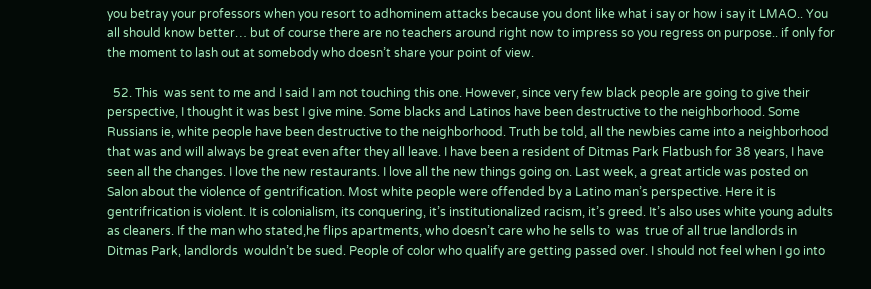you betray your professors when you resort to adhominem attacks because you dont like what i say or how i say it LMAO.. You all should know better… but of course there are no teachers around right now to impress so you regress on purpose.. if only for the moment to lash out at somebody who doesn’t share your point of view.

  52. This  was sent to me and I said I am not touching this one. However, since very few black people are going to give their perspective, I thought it was best I give mine. Some blacks and Latinos have been destructive to the neighborhood. Some Russians ie, white people have been destructive to the neighborhood. Truth be told, all the newbies came into a neighborhood that was and will always be great even after they all leave. I have been a resident of Ditmas Park Flatbush for 38 years, I have seen all the changes. I love the new restaurants. I love all the new things going on. Last week, a great article was posted on Salon about the violence of gentrification. Most white people were offended by a Latino man’s perspective. Here it is  gentrifrication is violent. It is colonialism, its conquering, it’s institutionalized racism, it’s greed. It’s also uses white young adults as cleaners. If the man who stated,he flips apartments, who doesn’t care who he sells to  was  true of all true landlords in Ditmas Park, landlords  wouldn’t be sued. People of color who qualify are getting passed over. I should not feel when I go into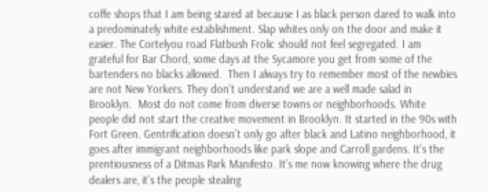coffe shops that I am being stared at because I as black person dared to walk into a predominately white establishment. Slap whites only on the door and make it easier. The Cortelyou road Flatbush Frolic should not feel segregated. I am grateful for Bar Chord, some days at the Sycamore you get from some of the bartenders no blacks allowed.  Then I always try to remember most of the newbies are not New Yorkers. They don’t understand we are a well made salad in Brooklyn.  Most do not come from diverse towns or neighborhoods. White people did not start the creative movement in Brooklyn. It started in the 90s with Fort Green. Gentrification doesn’t only go after black and Latino neighborhood, it goes after immigrant neighborhoods like park slope and Carroll gardens. It’s the  prentiousness of a Ditmas Park Manifesto. It’s me now knowing where the drug dealers are, it’s the people stealing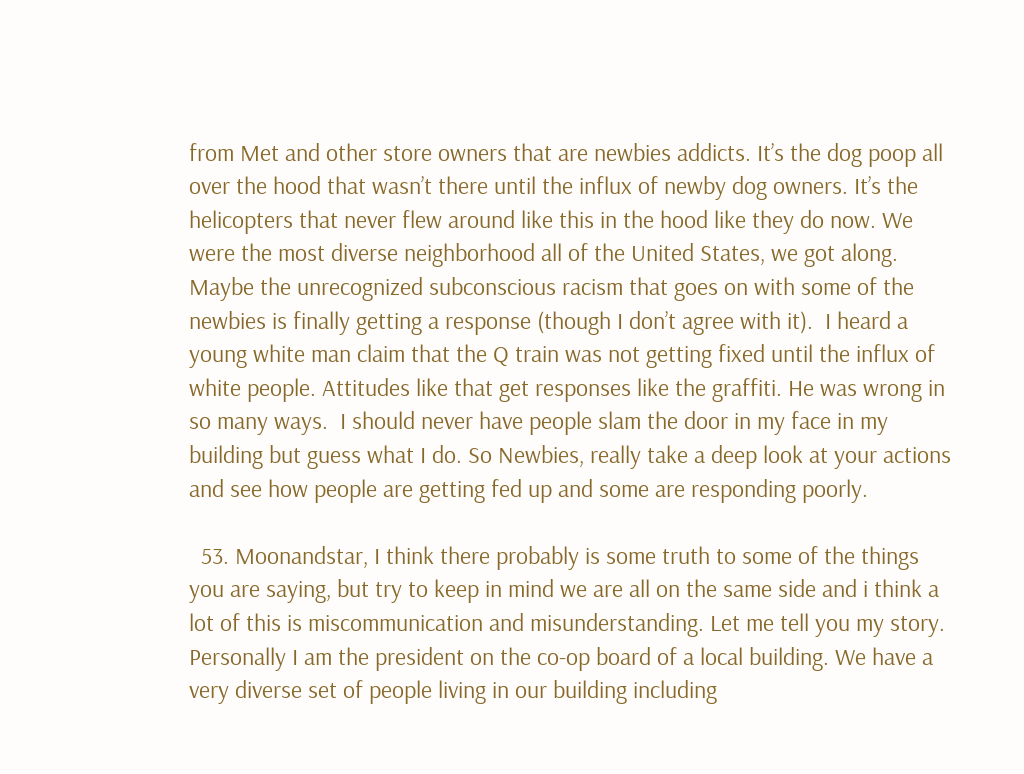from Met and other store owners that are newbies addicts. It’s the dog poop all over the hood that wasn’t there until the influx of newby dog owners. It’s the helicopters that never flew around like this in the hood like they do now. We were the most diverse neighborhood all of the United States, we got along. Maybe the unrecognized subconscious racism that goes on with some of the newbies is finally getting a response (though I don’t agree with it).  I heard a young white man claim that the Q train was not getting fixed until the influx of white people. Attitudes like that get responses like the graffiti. He was wrong in so many ways.  I should never have people slam the door in my face in my building but guess what I do. So Newbies, really take a deep look at your actions and see how people are getting fed up and some are responding poorly.

  53. Moonandstar, I think there probably is some truth to some of the things you are saying, but try to keep in mind we are all on the same side and i think a lot of this is miscommunication and misunderstanding. Let me tell you my story. Personally I am the president on the co-op board of a local building. We have a very diverse set of people living in our building including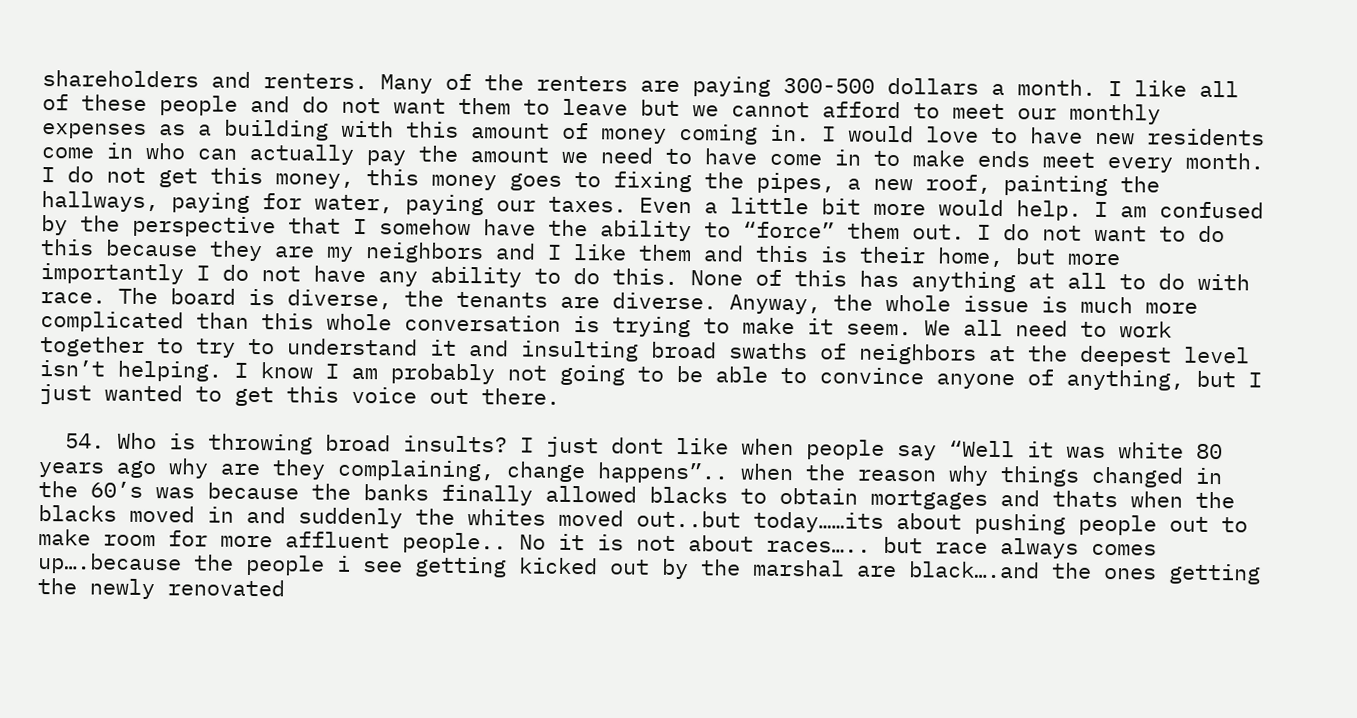shareholders and renters. Many of the renters are paying 300-500 dollars a month. I like all of these people and do not want them to leave but we cannot afford to meet our monthly expenses as a building with this amount of money coming in. I would love to have new residents come in who can actually pay the amount we need to have come in to make ends meet every month. I do not get this money, this money goes to fixing the pipes, a new roof, painting the hallways, paying for water, paying our taxes. Even a little bit more would help. I am confused by the perspective that I somehow have the ability to “force” them out. I do not want to do this because they are my neighbors and I like them and this is their home, but more importantly I do not have any ability to do this. None of this has anything at all to do with race. The board is diverse, the tenants are diverse. Anyway, the whole issue is much more complicated than this whole conversation is trying to make it seem. We all need to work together to try to understand it and insulting broad swaths of neighbors at the deepest level isn’t helping. I know I am probably not going to be able to convince anyone of anything, but I just wanted to get this voice out there.

  54. Who is throwing broad insults? I just dont like when people say “Well it was white 80 years ago why are they complaining, change happens”.. when the reason why things changed in the 60’s was because the banks finally allowed blacks to obtain mortgages and thats when the blacks moved in and suddenly the whites moved out..but today……its about pushing people out to make room for more affluent people.. No it is not about races….. but race always comes up….because the people i see getting kicked out by the marshal are black….and the ones getting the newly renovated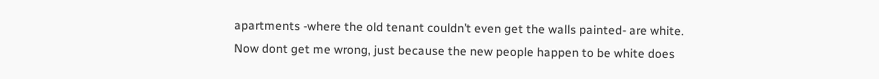apartments -where the old tenant couldn’t even get the walls painted- are white. Now dont get me wrong, just because the new people happen to be white does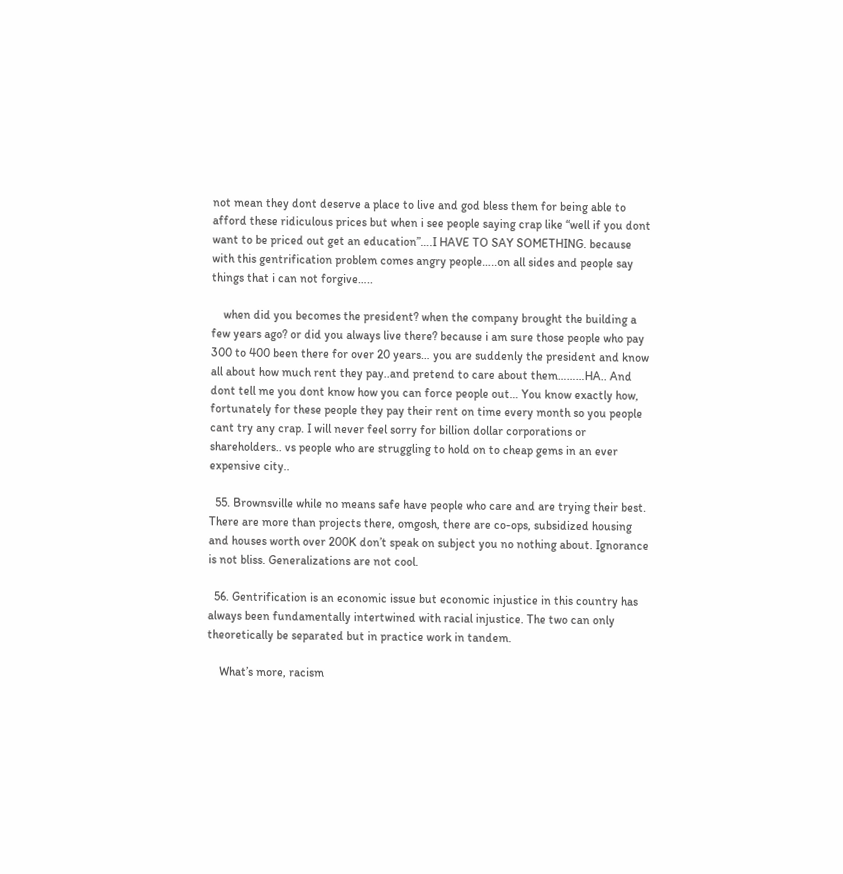not mean they dont deserve a place to live and god bless them for being able to afford these ridiculous prices but when i see people saying crap like “well if you dont want to be priced out get an education”….I HAVE TO SAY SOMETHING. because with this gentrification problem comes angry people…..on all sides and people say things that i can not forgive…..

    when did you becomes the president? when the company brought the building a few years ago? or did you always live there? because i am sure those people who pay 300 to 400 been there for over 20 years… you are suddenly the president and know all about how much rent they pay..and pretend to care about them………HA.. And dont tell me you dont know how you can force people out… You know exactly how, fortunately for these people they pay their rent on time every month so you people cant try any crap. I will never feel sorry for billion dollar corporations or shareholders.. vs people who are struggling to hold on to cheap gems in an ever expensive city..

  55. Brownsville while no means safe have people who care and are trying their best. There are more than projects there, omgosh, there are co-ops, subsidized housing and houses worth over 200K don’t speak on subject you no nothing about. Ignorance is not bliss. Generalizations are not cool.

  56. Gentrification is an economic issue but economic injustice in this country has always been fundamentally intertwined with racial injustice. The two can only theoretically be separated but in practice work in tandem.

    What’s more, racism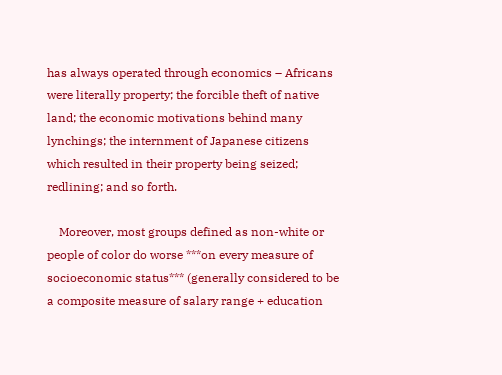has always operated through economics – Africans were literally property; the forcible theft of native land; the economic motivations behind many lynchings; the internment of Japanese citizens which resulted in their property being seized; redlining; and so forth.

    Moreover, most groups defined as non-white or people of color do worse ***on every measure of socioeconomic status*** (generally considered to be a composite measure of salary range + education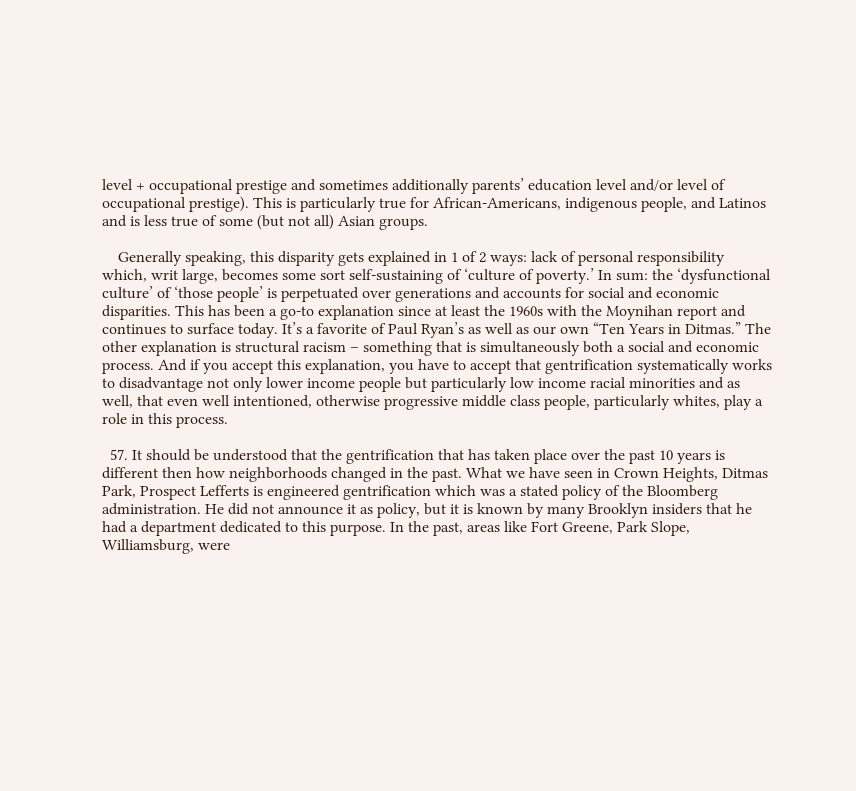level + occupational prestige and sometimes additionally parents’ education level and/or level of occupational prestige). This is particularly true for African-Americans, indigenous people, and Latinos and is less true of some (but not all) Asian groups.

    Generally speaking, this disparity gets explained in 1 of 2 ways: lack of personal responsibility which, writ large, becomes some sort self-sustaining of ‘culture of poverty.’ In sum: the ‘dysfunctional culture’ of ‘those people’ is perpetuated over generations and accounts for social and economic disparities. This has been a go-to explanation since at least the 1960s with the Moynihan report and continues to surface today. It’s a favorite of Paul Ryan’s as well as our own “Ten Years in Ditmas.” The other explanation is structural racism – something that is simultaneously both a social and economic process. And if you accept this explanation, you have to accept that gentrification systematically works to disadvantage not only lower income people but particularly low income racial minorities and as well, that even well intentioned, otherwise progressive middle class people, particularly whites, play a role in this process.

  57. It should be understood that the gentrification that has taken place over the past 10 years is different then how neighborhoods changed in the past. What we have seen in Crown Heights, Ditmas Park, Prospect Lefferts is engineered gentrification which was a stated policy of the Bloomberg administration. He did not announce it as policy, but it is known by many Brooklyn insiders that he had a department dedicated to this purpose. In the past, areas like Fort Greene, Park Slope, Williamsburg, were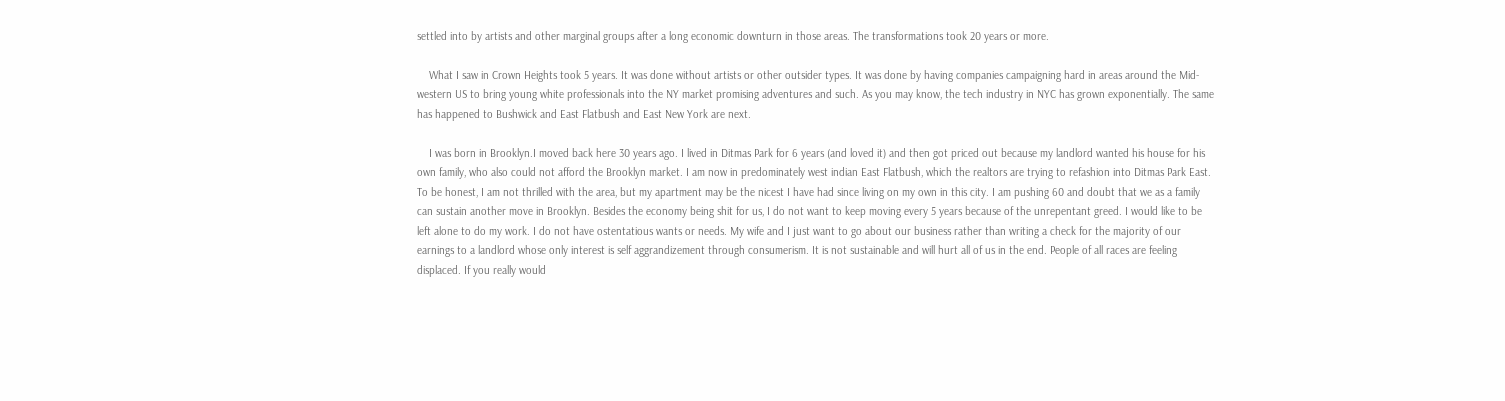settled into by artists and other marginal groups after a long economic downturn in those areas. The transformations took 20 years or more.

    What I saw in Crown Heights took 5 years. It was done without artists or other outsider types. It was done by having companies campaigning hard in areas around the Mid-western US to bring young white professionals into the NY market promising adventures and such. As you may know, the tech industry in NYC has grown exponentially. The same has happened to Bushwick and East Flatbush and East New York are next.

    I was born in Brooklyn.I moved back here 30 years ago. I lived in Ditmas Park for 6 years (and loved it) and then got priced out because my landlord wanted his house for his own family, who also could not afford the Brooklyn market. I am now in predominately west indian East Flatbush, which the realtors are trying to refashion into Ditmas Park East. To be honest, I am not thrilled with the area, but my apartment may be the nicest I have had since living on my own in this city. I am pushing 60 and doubt that we as a family can sustain another move in Brooklyn. Besides the economy being shit for us, I do not want to keep moving every 5 years because of the unrepentant greed. I would like to be left alone to do my work. I do not have ostentatious wants or needs. My wife and I just want to go about our business rather than writing a check for the majority of our earnings to a landlord whose only interest is self aggrandizement through consumerism. It is not sustainable and will hurt all of us in the end. People of all races are feeling displaced. If you really would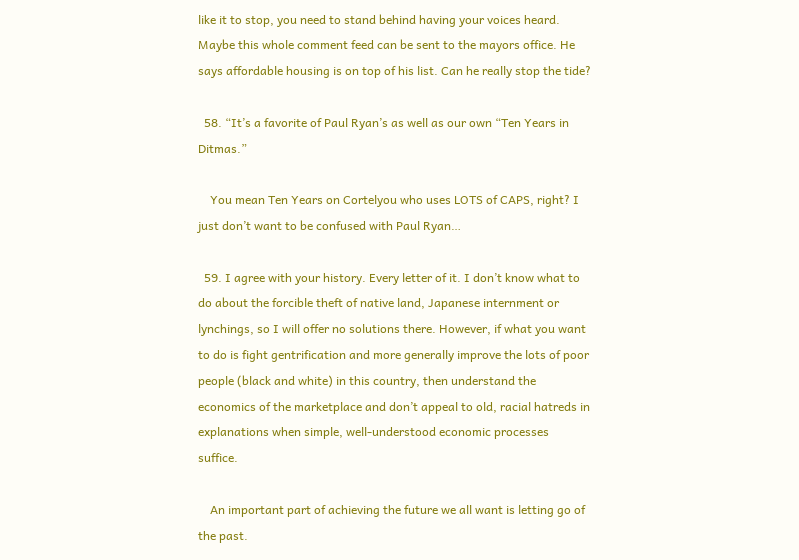like it to stop, you need to stand behind having your voices heard. Maybe this whole comment feed can be sent to the mayors office. He says affordable housing is on top of his list. Can he really stop the tide?

  58. “It’s a favorite of Paul Ryan’s as well as our own “Ten Years in Ditmas.”

    You mean Ten Years on Cortelyou who uses LOTS of CAPS, right? I just don’t want to be confused with Paul Ryan…

  59. I agree with your history. Every letter of it. I don’t know what to do about the forcible theft of native land, Japanese internment or lynchings, so I will offer no solutions there. However, if what you want to do is fight gentrification and more generally improve the lots of poor people (black and white) in this country, then understand the economics of the marketplace and don’t appeal to old, racial hatreds in explanations when simple, well-understood economic processes suffice.

    An important part of achieving the future we all want is letting go of the past.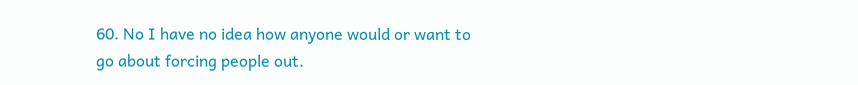60. No I have no idea how anyone would or want to go about forcing people out.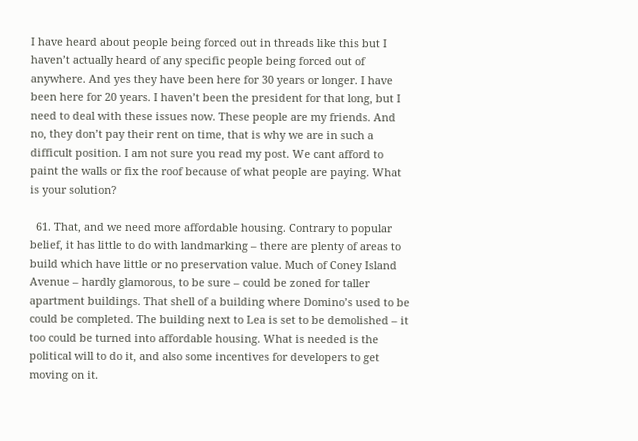I have heard about people being forced out in threads like this but I haven’t actually heard of any specific people being forced out of anywhere. And yes they have been here for 30 years or longer. I have been here for 20 years. I haven’t been the president for that long, but I need to deal with these issues now. These people are my friends. And no, they don’t pay their rent on time, that is why we are in such a difficult position. I am not sure you read my post. We cant afford to paint the walls or fix the roof because of what people are paying. What is your solution?

  61. That, and we need more affordable housing. Contrary to popular belief, it has little to do with landmarking – there are plenty of areas to build which have little or no preservation value. Much of Coney Island Avenue – hardly glamorous, to be sure – could be zoned for taller apartment buildings. That shell of a building where Domino’s used to be could be completed. The building next to Lea is set to be demolished – it too could be turned into affordable housing. What is needed is the political will to do it, and also some incentives for developers to get moving on it.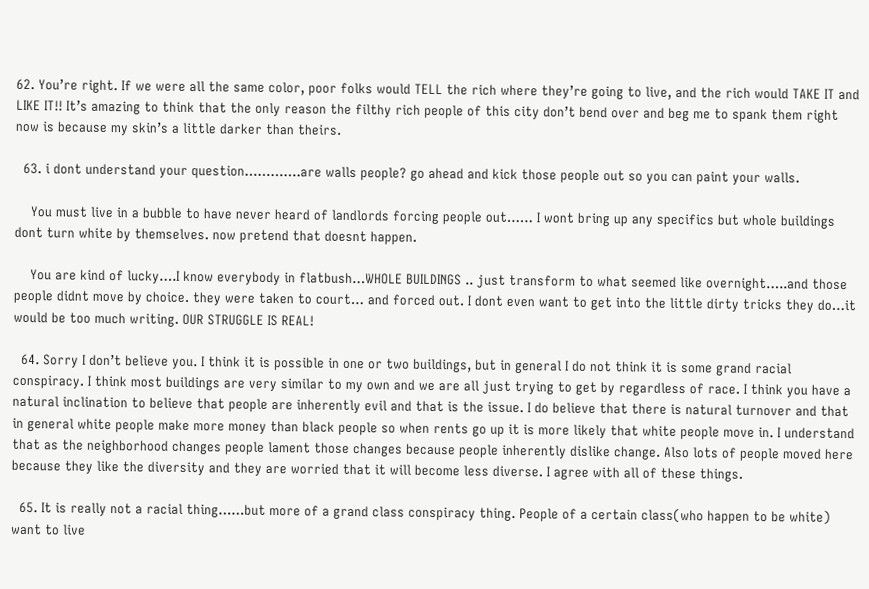62. You’re right. If we were all the same color, poor folks would TELL the rich where they’re going to live, and the rich would TAKE IT and LIKE IT!! It’s amazing to think that the only reason the filthy rich people of this city don’t bend over and beg me to spank them right now is because my skin’s a little darker than theirs.

  63. i dont understand your question………….are walls people? go ahead and kick those people out so you can paint your walls.

    You must live in a bubble to have never heard of landlords forcing people out…… I wont bring up any specifics but whole buildings dont turn white by themselves. now pretend that doesnt happen.

    You are kind of lucky….I know everybody in flatbush…WHOLE BUILDINGS .. just transform to what seemed like overnight…..and those people didnt move by choice. they were taken to court… and forced out. I dont even want to get into the little dirty tricks they do…it would be too much writing. OUR STRUGGLE IS REAL!

  64. Sorry I don’t believe you. I think it is possible in one or two buildings, but in general I do not think it is some grand racial conspiracy. I think most buildings are very similar to my own and we are all just trying to get by regardless of race. I think you have a natural inclination to believe that people are inherently evil and that is the issue. I do believe that there is natural turnover and that in general white people make more money than black people so when rents go up it is more likely that white people move in. I understand that as the neighborhood changes people lament those changes because people inherently dislike change. Also lots of people moved here because they like the diversity and they are worried that it will become less diverse. I agree with all of these things.

  65. It is really not a racial thing……but more of a grand class conspiracy thing. People of a certain class(who happen to be white) want to live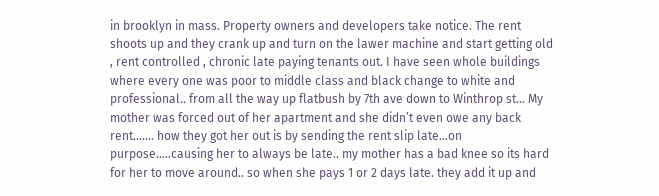in brooklyn in mass. Property owners and developers take notice. The rent shoots up and they crank up and turn on the lawer machine and start getting old , rent controlled , chronic late paying tenants out. I have seen whole buildings where every one was poor to middle class and black change to white and professional.. from all the way up flatbush by 7th ave down to Winthrop st… My mother was forced out of her apartment and she didn’t even owe any back rent……. how they got her out is by sending the rent slip late…on purpose…..causing her to always be late.. my mother has a bad knee so its hard for her to move around.. so when she pays 1 or 2 days late. they add it up and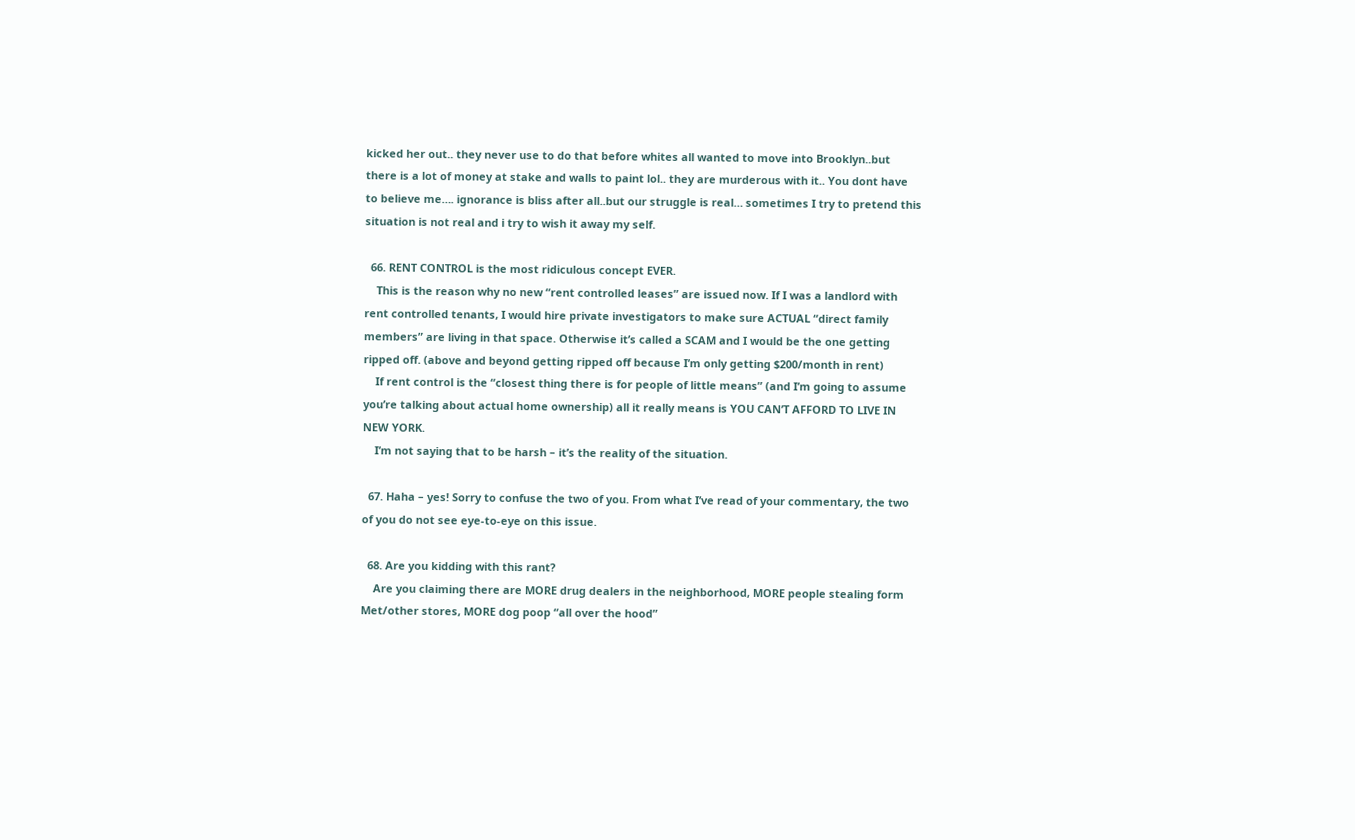kicked her out.. they never use to do that before whites all wanted to move into Brooklyn..but there is a lot of money at stake and walls to paint lol.. they are murderous with it.. You dont have to believe me…. ignorance is bliss after all..but our struggle is real… sometimes I try to pretend this situation is not real and i try to wish it away my self.

  66. RENT CONTROL is the most ridiculous concept EVER.
    This is the reason why no new “rent controlled leases” are issued now. If I was a landlord with rent controlled tenants, I would hire private investigators to make sure ACTUAL “direct family members” are living in that space. Otherwise it’s called a SCAM and I would be the one getting ripped off. (above and beyond getting ripped off because I’m only getting $200/month in rent)
    If rent control is the “closest thing there is for people of little means” (and I’m going to assume you’re talking about actual home ownership) all it really means is YOU CAN’T AFFORD TO LIVE IN NEW YORK.
    I’m not saying that to be harsh – it’s the reality of the situation.

  67. Haha – yes! Sorry to confuse the two of you. From what I’ve read of your commentary, the two of you do not see eye-to-eye on this issue.

  68. Are you kidding with this rant?
    Are you claiming there are MORE drug dealers in the neighborhood, MORE people stealing form Met/other stores, MORE dog poop “all over the hood”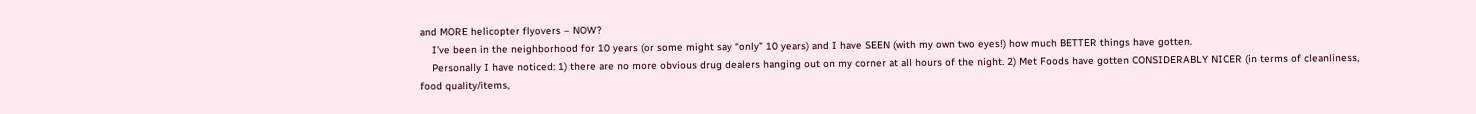and MORE helicopter flyovers – NOW?
    I’ve been in the neighborhood for 10 years (or some might say “only” 10 years) and I have SEEN (with my own two eyes!) how much BETTER things have gotten.
    Personally I have noticed: 1) there are no more obvious drug dealers hanging out on my corner at all hours of the night. 2) Met Foods have gotten CONSIDERABLY NICER (in terms of cleanliness, food quality/items,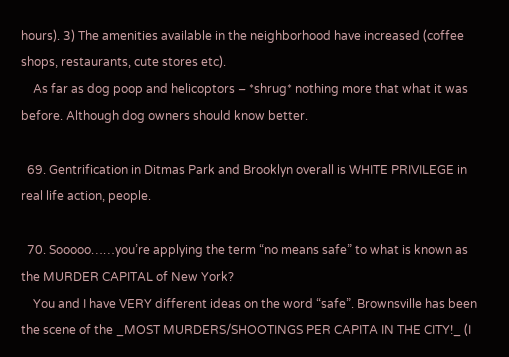hours). 3) The amenities available in the neighborhood have increased (coffee shops, restaurants, cute stores etc).
    As far as dog poop and helicoptors – *shrug* nothing more that what it was before. Although dog owners should know better.

  69. Gentrification in Ditmas Park and Brooklyn overall is WHITE PRIVILEGE in real life action, people.

  70. Sooooo……you’re applying the term “no means safe” to what is known as the MURDER CAPITAL of New York?
    You and I have VERY different ideas on the word “safe”. Brownsville has been the scene of the _MOST MURDERS/SHOOTINGS PER CAPITA IN THE CITY!_ (I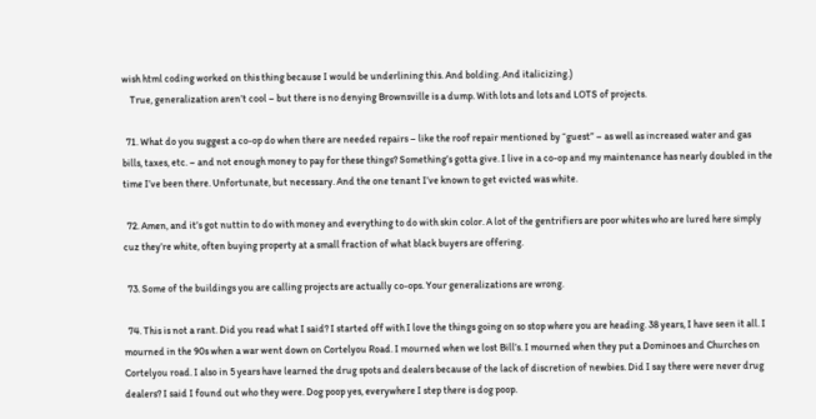wish html coding worked on this thing because I would be underlining this. And bolding. And italicizing.)
    True, generalization aren’t cool – but there is no denying Brownsville is a dump. With lots and lots and LOTS of projects.

  71. What do you suggest a co-op do when there are needed repairs – like the roof repair mentioned by “guest” – as well as increased water and gas bills, taxes, etc. – and not enough money to pay for these things? Something’s gotta give. I live in a co-op and my maintenance has nearly doubled in the time I’ve been there. Unfortunate, but necessary. And the one tenant I’ve known to get evicted was white.

  72. Amen, and it’s got nuttin to do with money and everything to do with skin color. A lot of the gentrifiers are poor whites who are lured here simply cuz they’re white, often buying property at a small fraction of what black buyers are offering.

  73. Some of the buildings you are calling projects are actually co-ops. Your generalizations are wrong.

  74. This is not a rant. Did you read what I said? I started off with I love the things going on so stop where you are heading. 38 years, I have seen it all. I mourned in the 90s when a war went down on Cortelyou Road. I mourned when we lost Bill’s. I mourned when they put a Dominoes and Churches on Cortelyou road. I also in 5 years have learned the drug spots and dealers because of the lack of discretion of newbies. Did I say there were never drug dealers? I said I found out who they were. Dog poop yes, everywhere I step there is dog poop.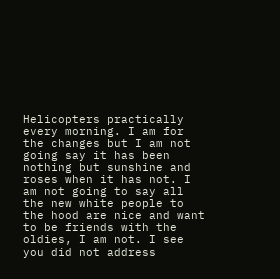Helicopters practically every morning. I am for the changes but I am not going say it has been nothing but sunshine and roses when it has not. I am not going to say all the new white people to the hood are nice and want to be friends with the oldies, I am not. I see you did not address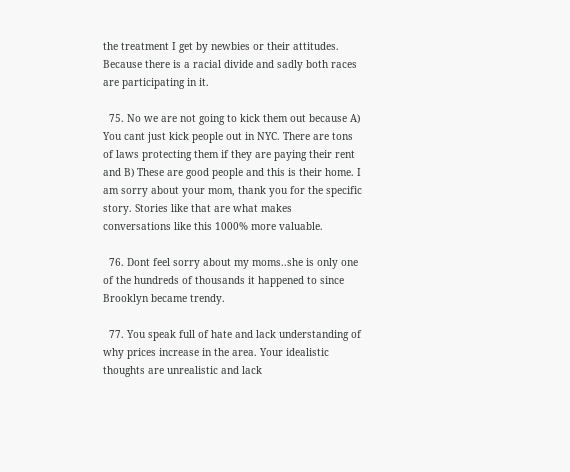the treatment I get by newbies or their attitudes. Because there is a racial divide and sadly both races are participating in it.

  75. No we are not going to kick them out because A) You cant just kick people out in NYC. There are tons of laws protecting them if they are paying their rent and B) These are good people and this is their home. I am sorry about your mom, thank you for the specific story. Stories like that are what makes conversations like this 1000% more valuable.

  76. Dont feel sorry about my moms..she is only one of the hundreds of thousands it happened to since Brooklyn became trendy.

  77. You speak full of hate and lack understanding of why prices increase in the area. Your idealistic thoughts are unrealistic and lack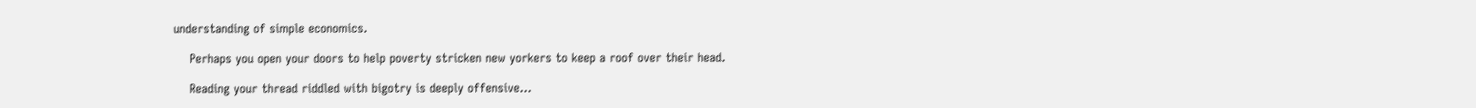understanding of simple economics.

    Perhaps you open your doors to help poverty stricken new yorkers to keep a roof over their head.

    Reading your thread riddled with bigotry is deeply offensive…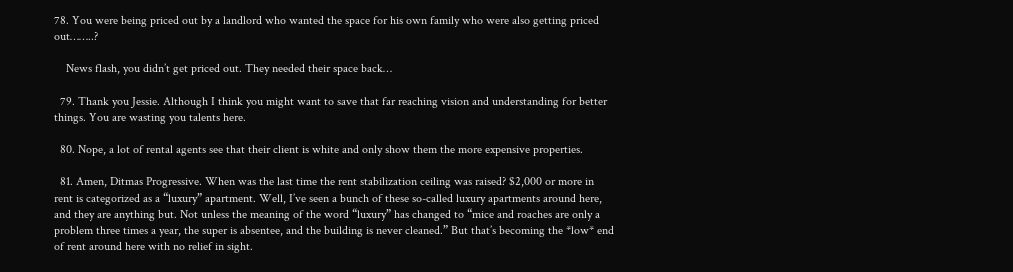78. You were being priced out by a landlord who wanted the space for his own family who were also getting priced out……..?

    News flash, you didn’t get priced out. They needed their space back…

  79. Thank you Jessie. Although I think you might want to save that far reaching vision and understanding for better things. You are wasting you talents here.

  80. Nope, a lot of rental agents see that their client is white and only show them the more expensive properties.

  81. Amen, Ditmas Progressive. When was the last time the rent stabilization ceiling was raised? $2,000 or more in rent is categorized as a “luxury” apartment. Well, I’ve seen a bunch of these so-called luxury apartments around here, and they are anything but. Not unless the meaning of the word “luxury” has changed to “mice and roaches are only a problem three times a year, the super is absentee, and the building is never cleaned.” But that’s becoming the *low* end of rent around here with no relief in sight.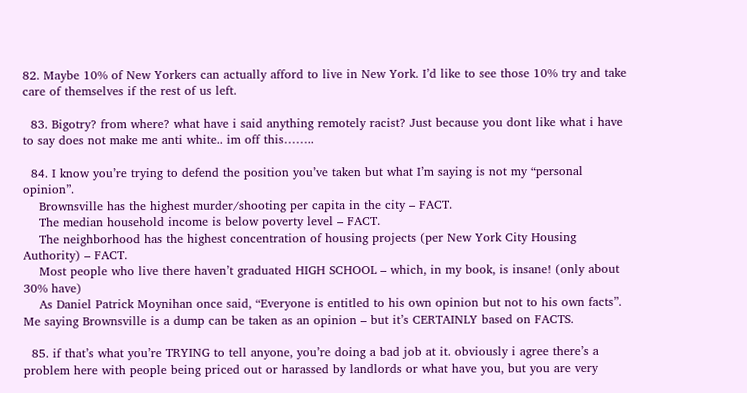82. Maybe 10% of New Yorkers can actually afford to live in New York. I’d like to see those 10% try and take care of themselves if the rest of us left.

  83. Bigotry? from where? what have i said anything remotely racist? Just because you dont like what i have to say does not make me anti white.. im off this……..

  84. I know you’re trying to defend the position you’ve taken but what I’m saying is not my “personal opinion”.
    Brownsville has the highest murder/shooting per capita in the city – FACT.
    The median household income is below poverty level – FACT.
    The neighborhood has the highest concentration of housing projects (per New York City Housing Authority) – FACT.
    Most people who live there haven’t graduated HIGH SCHOOL – which, in my book, is insane! (only about 30% have)
    As Daniel Patrick Moynihan once said, “Everyone is entitled to his own opinion but not to his own facts”. Me saying Brownsville is a dump can be taken as an opinion – but it’s CERTAINLY based on FACTS.

  85. if that’s what you’re TRYING to tell anyone, you’re doing a bad job at it. obviously i agree there’s a problem here with people being priced out or harassed by landlords or what have you, but you are very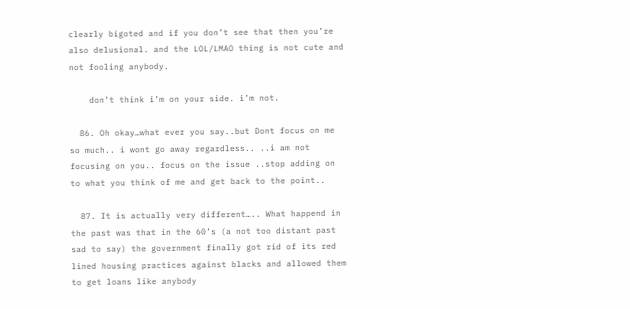clearly bigoted and if you don’t see that then you’re also delusional. and the LOL/LMAO thing is not cute and not fooling anybody.

    don’t think i’m on your side. i’m not.

  86. Oh okay…what ever you say..but Dont focus on me so much.. i wont go away regardless.. ..i am not focusing on you.. focus on the issue ..stop adding on to what you think of me and get back to the point..

  87. It is actually very different….. What happend in the past was that in the 60’s (a not too distant past sad to say) the government finally got rid of its red lined housing practices against blacks and allowed them to get loans like anybody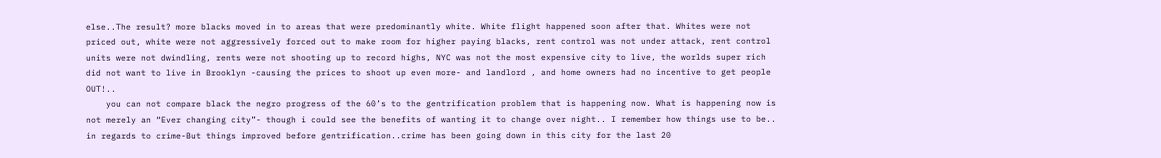else..The result? more blacks moved in to areas that were predominantly white. White flight happened soon after that. Whites were not priced out, white were not aggressively forced out to make room for higher paying blacks, rent control was not under attack, rent control units were not dwindling, rents were not shooting up to record highs, NYC was not the most expensive city to live, the worlds super rich did not want to live in Brooklyn -causing the prices to shoot up even more- and landlord , and home owners had no incentive to get people OUT!..
    you can not compare black the negro progress of the 60’s to the gentrification problem that is happening now. What is happening now is not merely an “Ever changing city”- though i could see the benefits of wanting it to change over night.. I remember how things use to be.. in regards to crime-But things improved before gentrification..crime has been going down in this city for the last 20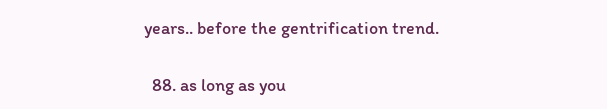years.. before the gentrification trend.

  88. as long as you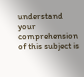understand your comprehension of this subject is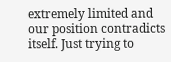extremely limited and our position contradicts itself. Just trying to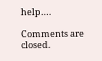help….

Comments are closed.